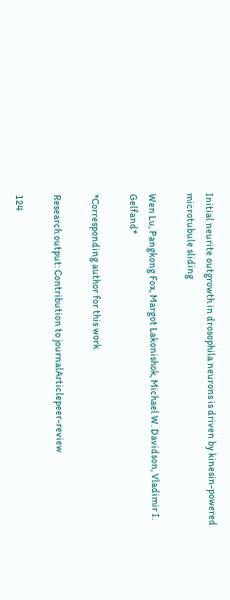Initial neurite outgrowth in drosophila neurons is driven by kinesin-powered microtubule sliding

Wen Lu, Pangkong Fox, Margot Lakonishok, Michael W. Davidson, Vladimir I. Gelfand*

*Corresponding author for this work

Research output: Contribution to journalArticlepeer-review

124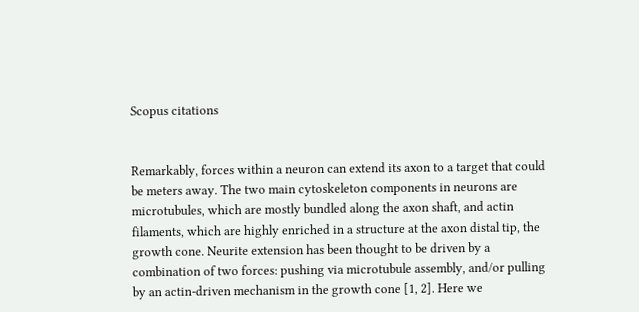Scopus citations


Remarkably, forces within a neuron can extend its axon to a target that could be meters away. The two main cytoskeleton components in neurons are microtubules, which are mostly bundled along the axon shaft, and actin filaments, which are highly enriched in a structure at the axon distal tip, the growth cone. Neurite extension has been thought to be driven by a combination of two forces: pushing via microtubule assembly, and/or pulling by an actin-driven mechanism in the growth cone [1, 2]. Here we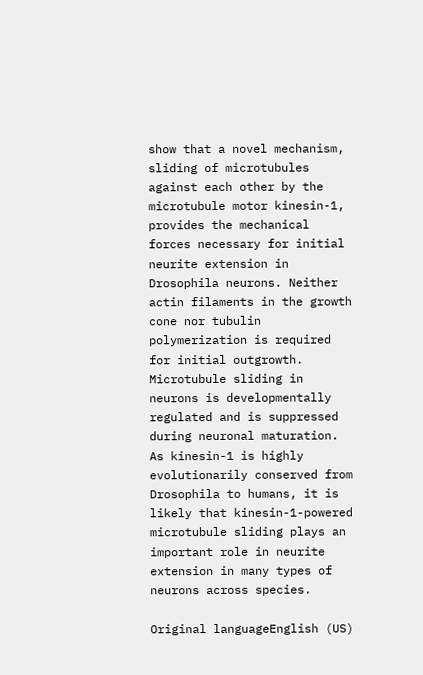show that a novel mechanism, sliding of microtubules against each other by the microtubule motor kinesin-1, provides the mechanical forces necessary for initial neurite extension in Drosophila neurons. Neither actin filaments in the growth cone nor tubulin polymerization is required for initial outgrowth. Microtubule sliding in neurons is developmentally regulated and is suppressed during neuronal maturation. As kinesin-1 is highly evolutionarily conserved from Drosophila to humans, it is likely that kinesin-1-powered microtubule sliding plays an important role in neurite extension in many types of neurons across species.

Original languageEnglish (US)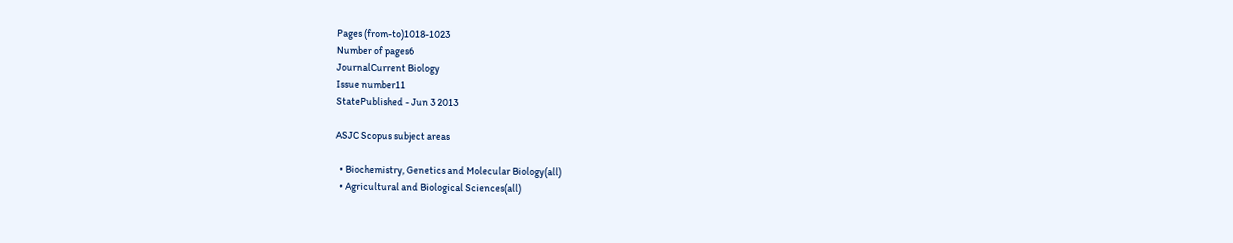Pages (from-to)1018-1023
Number of pages6
JournalCurrent Biology
Issue number11
StatePublished - Jun 3 2013

ASJC Scopus subject areas

  • Biochemistry, Genetics and Molecular Biology(all)
  • Agricultural and Biological Sciences(all)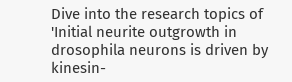Dive into the research topics of 'Initial neurite outgrowth in drosophila neurons is driven by kinesin-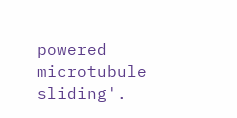powered microtubule sliding'.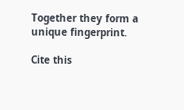Together they form a unique fingerprint.

Cite this